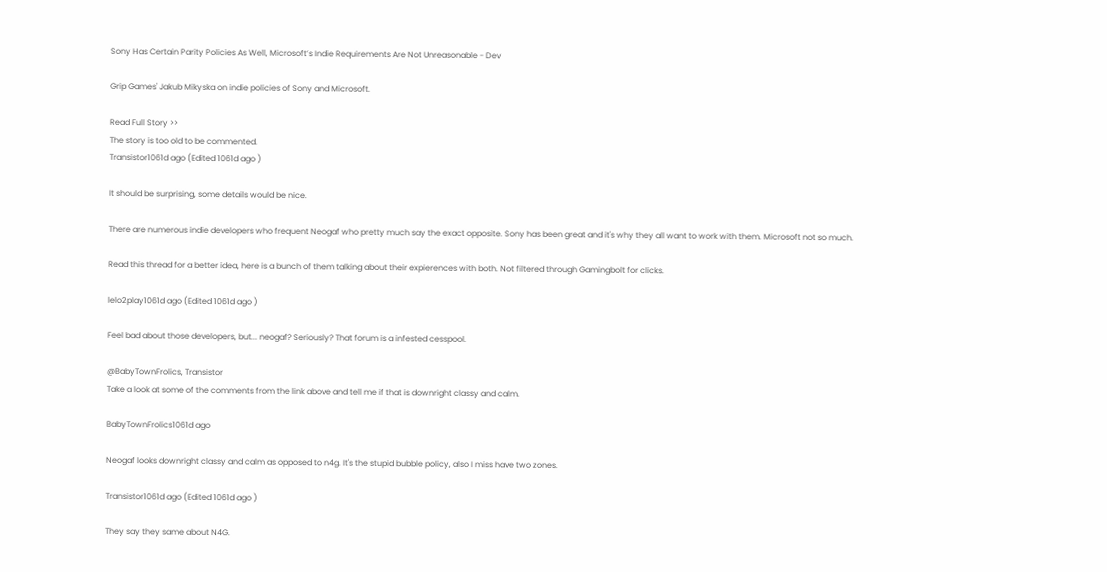Sony Has Certain Parity Policies As Well, Microsoft’s Indie Requirements Are Not Unreasonable - Dev

Grip Games' Jakub Mikyska on indie policies of Sony and Microsoft.

Read Full Story >>
The story is too old to be commented.
Transistor1061d ago (Edited 1061d ago )

It should be surprising, some details would be nice.

There are numerous indie developers who frequent Neogaf who pretty much say the exact opposite. Sony has been great and it's why they all want to work with them. Microsoft not so much.

Read this thread for a better idea, here is a bunch of them talking about their expierences with both. Not filtered through Gamingbolt for clicks.

lelo2play1061d ago (Edited 1061d ago )

Feel bad about those developers, but... neogaf? Seriously? That forum is a infested cesspool.

@BabyTownFrolics, Transistor
Take a look at some of the comments from the link above and tell me if that is downright classy and calm.

BabyTownFrolics1061d ago

Neogaf looks downright classy and calm as opposed to n4g. It's the stupid bubble policy, also I miss have two zones.

Transistor1061d ago (Edited 1061d ago )

They say they same about N4G.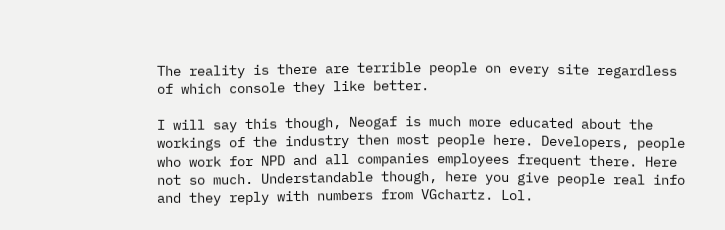The reality is there are terrible people on every site regardless of which console they like better.

I will say this though, Neogaf is much more educated about the workings of the industry then most people here. Developers, people who work for NPD and all companies employees frequent there. Here not so much. Understandable though, here you give people real info and they reply with numbers from VGchartz. Lol.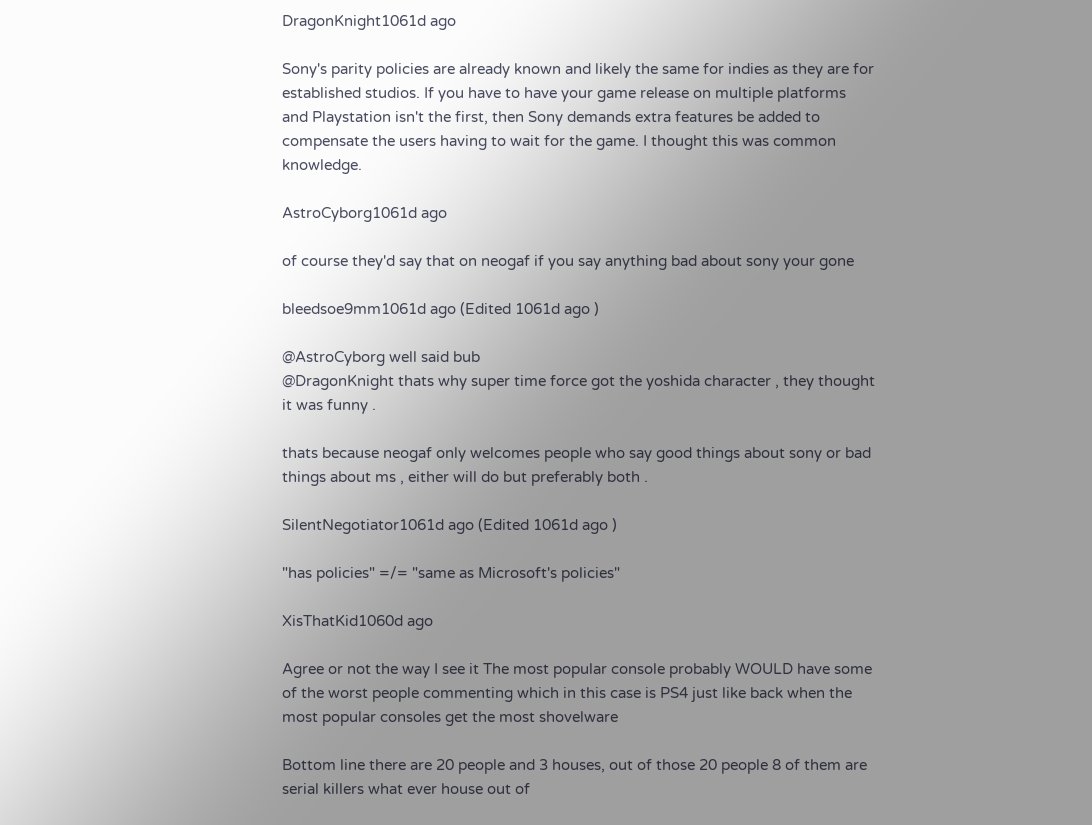DragonKnight1061d ago

Sony's parity policies are already known and likely the same for indies as they are for established studios. If you have to have your game release on multiple platforms and Playstation isn't the first, then Sony demands extra features be added to compensate the users having to wait for the game. I thought this was common knowledge.

AstroCyborg1061d ago

of course they'd say that on neogaf if you say anything bad about sony your gone

bleedsoe9mm1061d ago (Edited 1061d ago )

@AstroCyborg well said bub
@DragonKnight thats why super time force got the yoshida character , they thought it was funny .

thats because neogaf only welcomes people who say good things about sony or bad things about ms , either will do but preferably both .

SilentNegotiator1061d ago (Edited 1061d ago )

"has policies" =/= "same as Microsoft's policies"

XisThatKid1060d ago

Agree or not the way I see it The most popular console probably WOULD have some of the worst people commenting which in this case is PS4 just like back when the most popular consoles get the most shovelware

Bottom line there are 20 people and 3 houses, out of those 20 people 8 of them are serial killers what ever house out of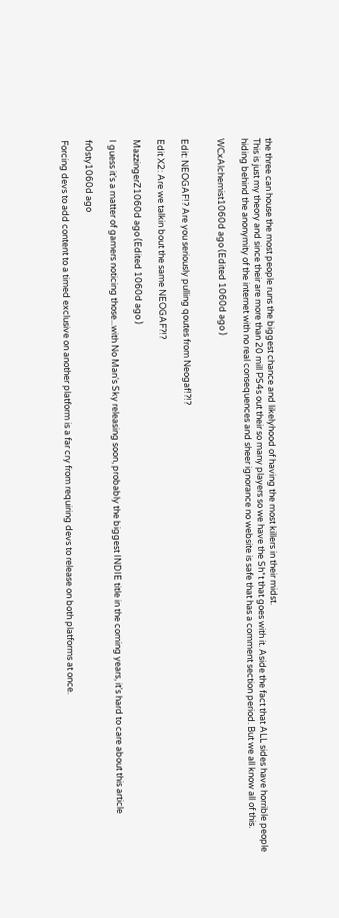the three can house the most people runs the biggest chance and likelyhood of having the most killers in their midst.
This is just my theory and since their are more than 20 mill PS4s out their so many players so we have the Sh*t that goes with it. Aside the fact that ALL sides have horrible people hiding behind the anonymity of the internet with no real consequences and sheer ignorance no website is safe that has a comment section period. But we all know all of this.

WCxAlchemist1060d ago (Edited 1060d ago )


Edit: NEOGAF!? Are you seriously pulling qoutes from Neogaf!?!?

Edit X2: Are we talkin bout the same NEOGAF?!?

MazzingerZ1060d ago (Edited 1060d ago )

I guess it's a matter of gamers noticing those...with No Man's Sky releasing soon, probably the biggest INDIE title in the coming years, it's hard to care about this article

fr0sty1060d ago

Forcing devs to add content to a timed exclusive on another platform is a far cry from requiring devs to release on both platforms at once.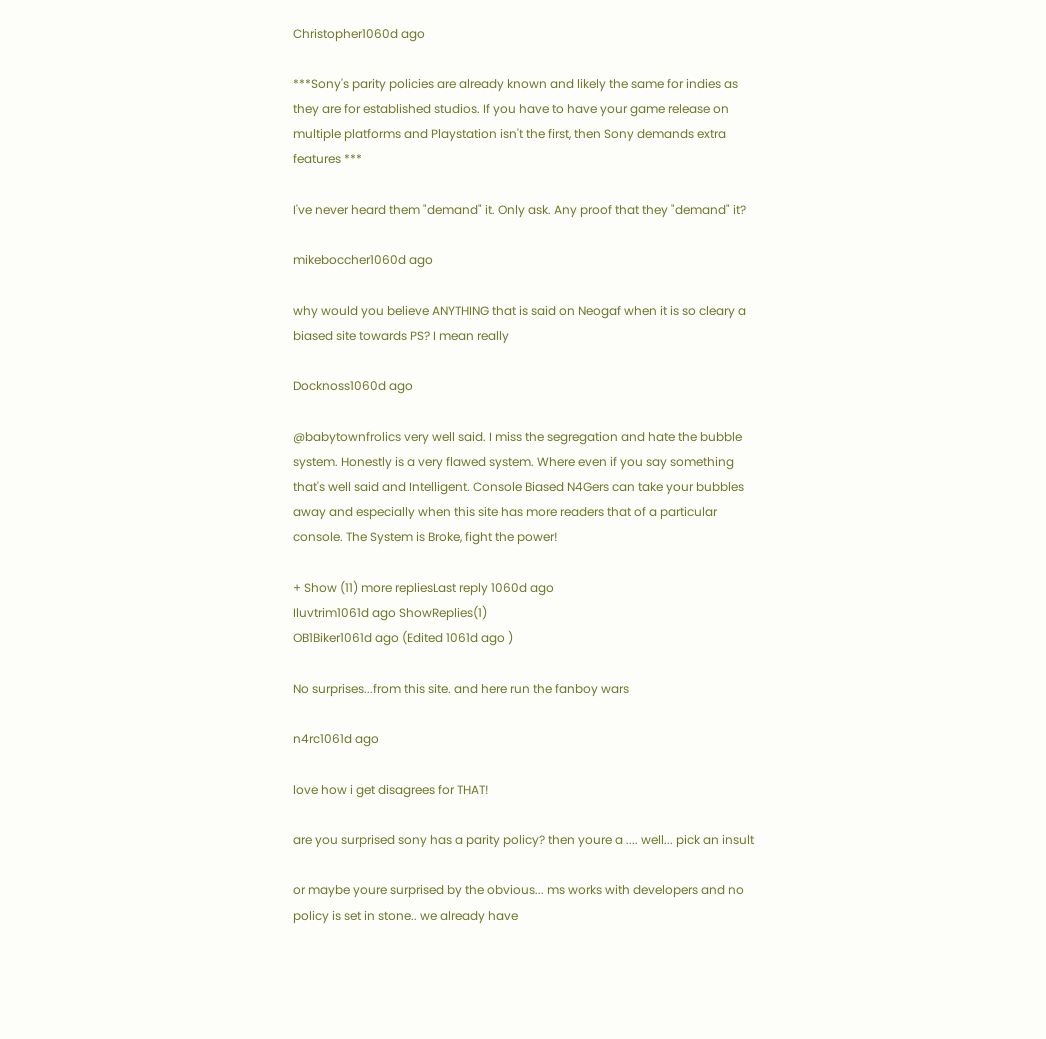Christopher1060d ago

***Sony's parity policies are already known and likely the same for indies as they are for established studios. If you have to have your game release on multiple platforms and Playstation isn't the first, then Sony demands extra features ***

I've never heard them "demand" it. Only ask. Any proof that they "demand" it?

mikeboccher1060d ago

why would you believe ANYTHING that is said on Neogaf when it is so cleary a biased site towards PS? I mean really

Docknoss1060d ago

@babytownfrolics very well said. I miss the segregation and hate the bubble system. Honestly is a very flawed system. Where even if you say something that's well said and Intelligent. Console Biased N4Gers can take your bubbles away and especially when this site has more readers that of a particular console. The System is Broke, fight the power!

+ Show (11) more repliesLast reply 1060d ago
Iluvtrim1061d ago ShowReplies(1)
OB1Biker1061d ago (Edited 1061d ago )

No surprises...from this site. and here run the fanboy wars

n4rc1061d ago

love how i get disagrees for THAT!

are you surprised sony has a parity policy? then youre a .... well... pick an insult

or maybe youre surprised by the obvious... ms works with developers and no policy is set in stone.. we already have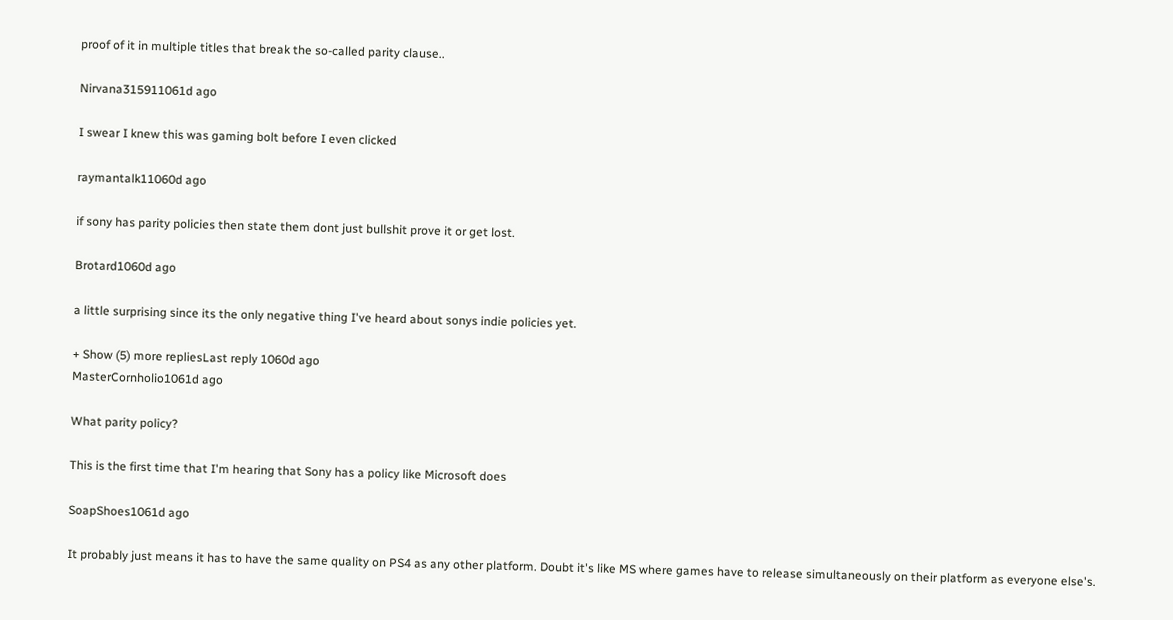proof of it in multiple titles that break the so-called parity clause..

Nirvana315911061d ago

I swear I knew this was gaming bolt before I even clicked

raymantalk11060d ago

if sony has parity policies then state them dont just bullshit prove it or get lost.

Brotard1060d ago

a little surprising since its the only negative thing I've heard about sonys indie policies yet.

+ Show (5) more repliesLast reply 1060d ago
MasterCornholio1061d ago

What parity policy?

This is the first time that I'm hearing that Sony has a policy like Microsoft does

SoapShoes1061d ago

It probably just means it has to have the same quality on PS4 as any other platform. Doubt it's like MS where games have to release simultaneously on their platform as everyone else's.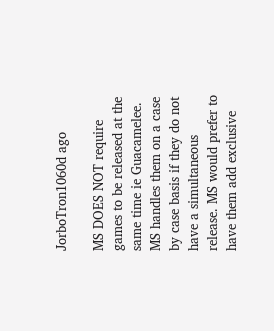JorboTron1060d ago

MS DOES NOT require games to be released at the same time ie Guacamelee. MS handles them on a case by case basis if they do not have a simultaneous release. MS would prefer to have them add exclusive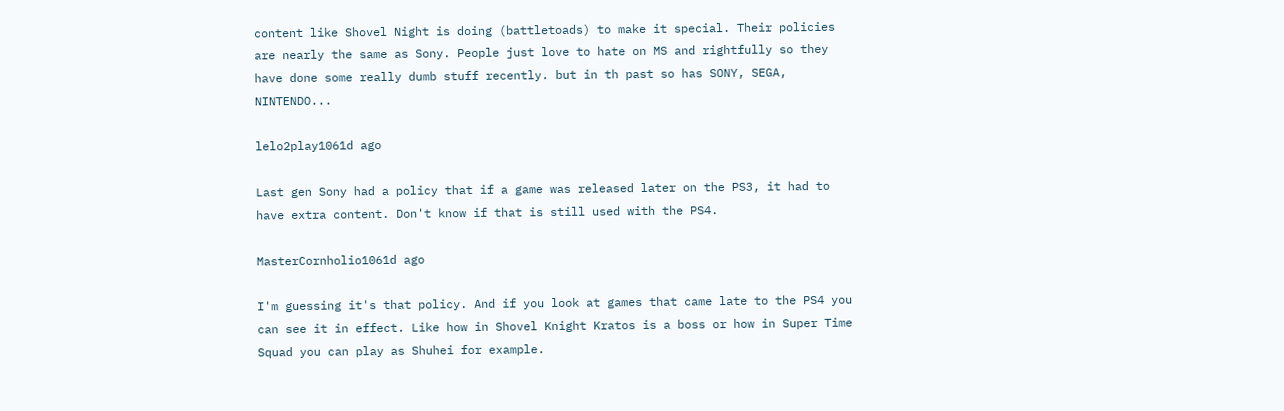content like Shovel Night is doing (battletoads) to make it special. Their policies are nearly the same as Sony. People just love to hate on MS and rightfully so they have done some really dumb stuff recently. but in th past so has SONY, SEGA, NINTENDO...

lelo2play1061d ago

Last gen Sony had a policy that if a game was released later on the PS3, it had to have extra content. Don't know if that is still used with the PS4.

MasterCornholio1061d ago

I'm guessing it's that policy. And if you look at games that came late to the PS4 you can see it in effect. Like how in Shovel Knight Kratos is a boss or how in Super Time Squad you can play as Shuhei for example.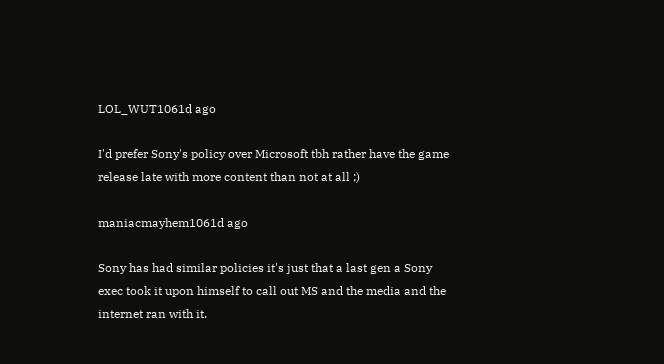LOL_WUT1061d ago

I'd prefer Sony's policy over Microsoft tbh rather have the game release late with more content than not at all ;)

maniacmayhem1061d ago

Sony has had similar policies it's just that a last gen a Sony exec took it upon himself to call out MS and the media and the internet ran with it.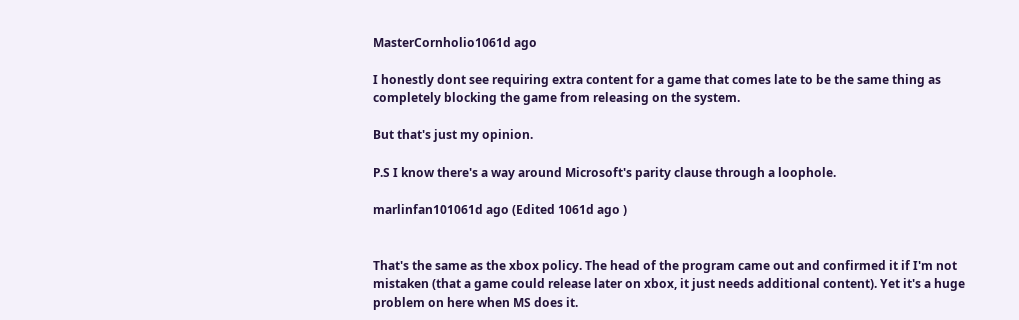MasterCornholio1061d ago

I honestly dont see requiring extra content for a game that comes late to be the same thing as completely blocking the game from releasing on the system.

But that's just my opinion.

P.S I know there's a way around Microsoft's parity clause through a loophole.

marlinfan101061d ago (Edited 1061d ago )


That's the same as the xbox policy. The head of the program came out and confirmed it if I'm not mistaken (that a game could release later on xbox, it just needs additional content). Yet it's a huge problem on here when MS does it.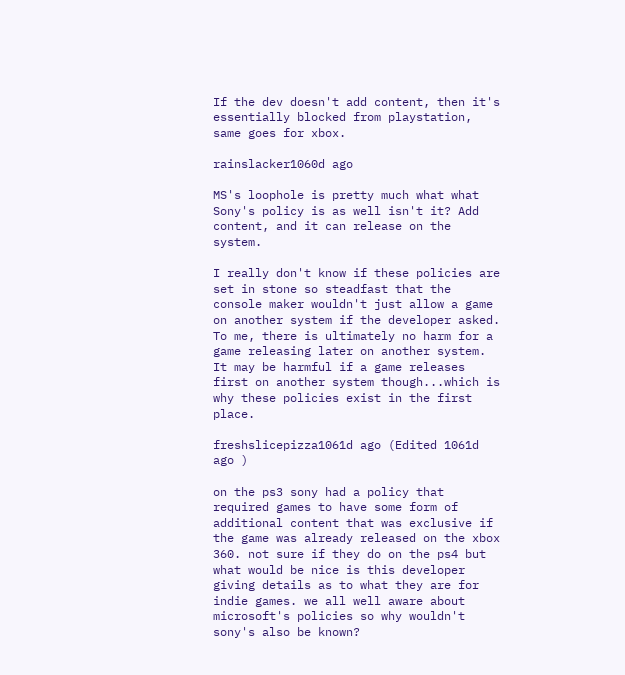If the dev doesn't add content, then it's essentially blocked from playstation, same goes for xbox.

rainslacker1060d ago

MS's loophole is pretty much what what Sony's policy is as well isn't it? Add content, and it can release on the system.

I really don't know if these policies are set in stone so steadfast that the console maker wouldn't just allow a game on another system if the developer asked. To me, there is ultimately no harm for a game releasing later on another system. It may be harmful if a game releases first on another system though...which is why these policies exist in the first place.

freshslicepizza1061d ago (Edited 1061d ago )

on the ps3 sony had a policy that required games to have some form of additional content that was exclusive if the game was already released on the xbox 360. not sure if they do on the ps4 but what would be nice is this developer giving details as to what they are for indie games. we all well aware about microsoft's policies so why wouldn't sony's also be known?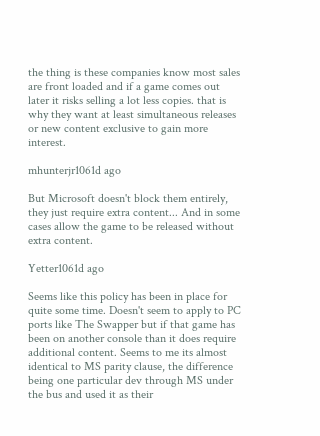the thing is these companies know most sales are front loaded and if a game comes out later it risks selling a lot less copies. that is why they want at least simultaneous releases or new content exclusive to gain more interest.

mhunterjr1061d ago

But Microsoft doesn't block them entirely, they just require extra content... And in some cases allow the game to be released without extra content.

Yetter1061d ago

Seems like this policy has been in place for quite some time. Doesn't seem to apply to PC ports like The Swapper but if that game has been on another console than it does require additional content. Seems to me its almost identical to MS parity clause, the difference being one particular dev through MS under the bus and used it as their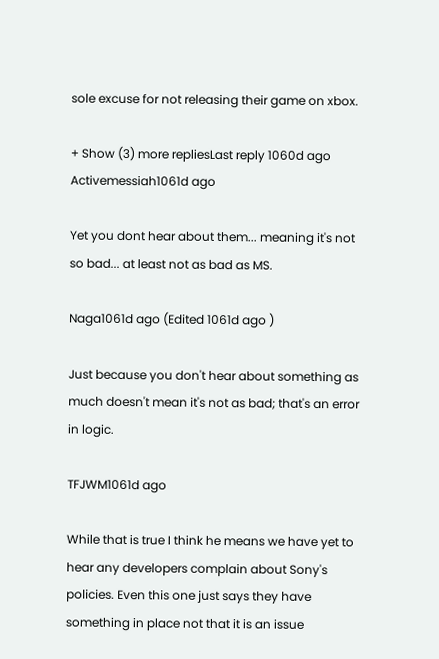sole excuse for not releasing their game on xbox.

+ Show (3) more repliesLast reply 1060d ago
Activemessiah1061d ago

Yet you dont hear about them... meaning it's not so bad... at least not as bad as MS.

Naga1061d ago (Edited 1061d ago )

Just because you don't hear about something as much doesn't mean it's not as bad; that's an error in logic.

TFJWM1061d ago

While that is true I think he means we have yet to hear any developers complain about Sony's policies. Even this one just says they have something in place not that it is an issue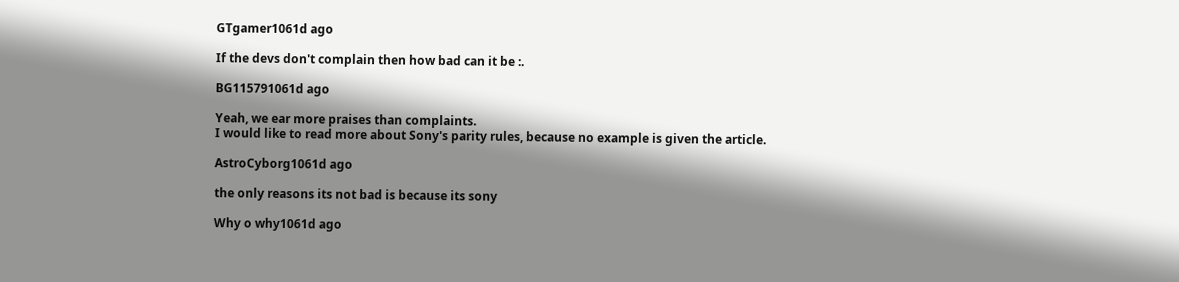GTgamer1061d ago

If the devs don't complain then how bad can it be :.

BG115791061d ago

Yeah, we ear more praises than complaints.
I would like to read more about Sony's parity rules, because no example is given the article.

AstroCyborg1061d ago

the only reasons its not bad is because its sony

Why o why1061d ago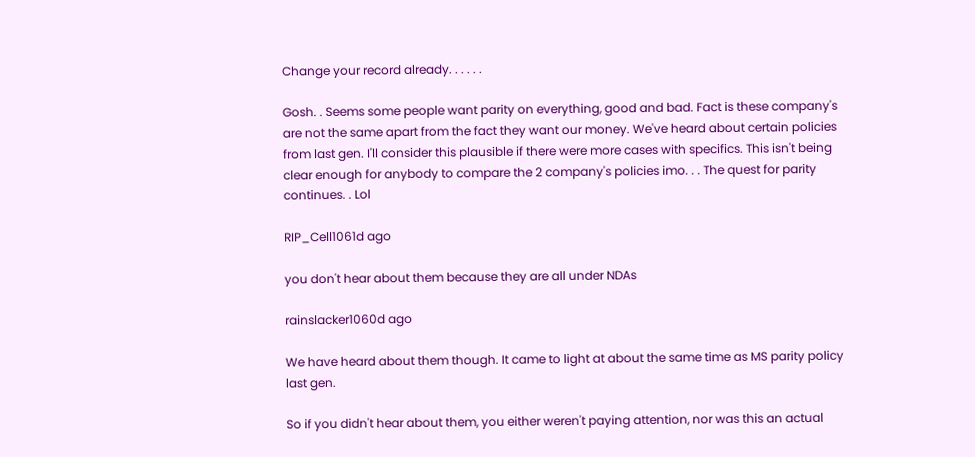Change your record already. . . . . .

Gosh. . Seems some people want parity on everything, good and bad. Fact is these company's are not the same apart from the fact they want our money. We've heard about certain policies from last gen. I'll consider this plausible if there were more cases with specifics. This isn't being clear enough for anybody to compare the 2 company's policies imo. . . The quest for parity continues. . Lol

RIP_Cell1061d ago

you don't hear about them because they are all under NDAs

rainslacker1060d ago

We have heard about them though. It came to light at about the same time as MS parity policy last gen.

So if you didn't hear about them, you either weren't paying attention, nor was this an actual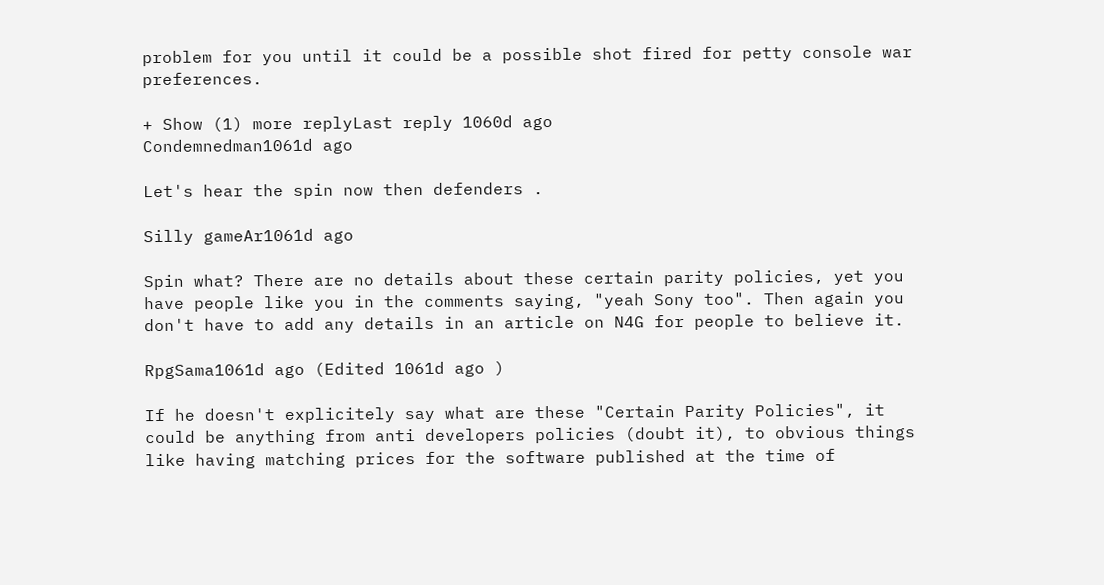problem for you until it could be a possible shot fired for petty console war preferences.

+ Show (1) more replyLast reply 1060d ago
Condemnedman1061d ago

Let's hear the spin now then defenders .

Silly gameAr1061d ago

Spin what? There are no details about these certain parity policies, yet you have people like you in the comments saying, "yeah Sony too". Then again you don't have to add any details in an article on N4G for people to believe it.

RpgSama1061d ago (Edited 1061d ago )

If he doesn't explicitely say what are these "Certain Parity Policies", it could be anything from anti developers policies (doubt it), to obvious things like having matching prices for the software published at the time of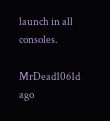launch in all consoles.

MrDead1061d ago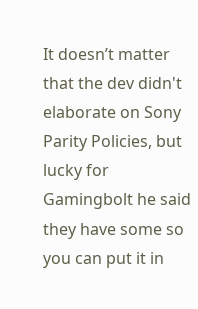It doesn’t matter that the dev didn't elaborate on Sony Parity Policies, but lucky for Gamingbolt he said they have some so you can put it in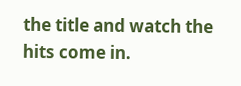the title and watch the hits come in.